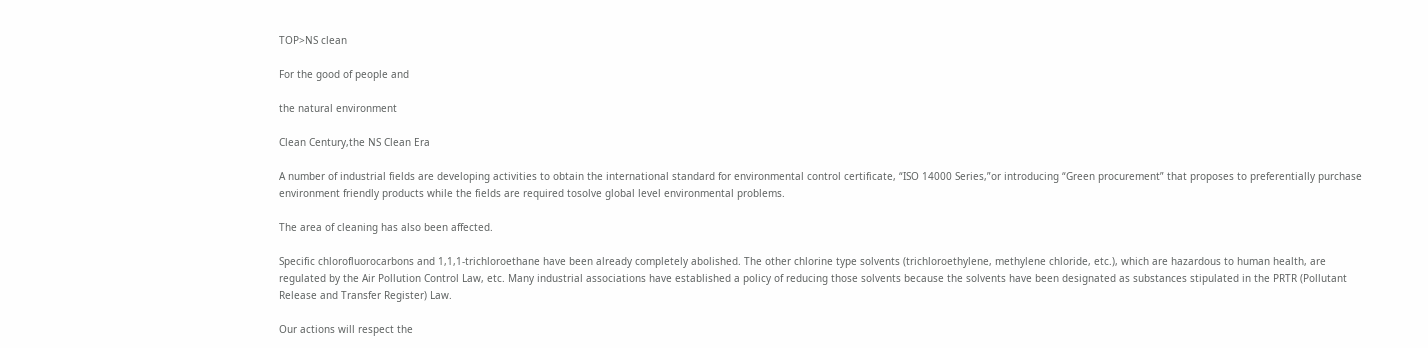TOP>NS clean

For the good of people and

the natural environment

Clean Century,the NS Clean Era

A number of industrial fields are developing activities to obtain the international standard for environmental control certificate, “ISO 14000 Series,”or introducing “Green procurement” that proposes to preferentially purchase environment friendly products while the fields are required tosolve global level environmental problems.

The area of cleaning has also been affected.

Specific chlorofluorocarbons and 1,1,1-trichloroethane have been already completely abolished. The other chlorine type solvents (trichloroethylene, methylene chloride, etc.), which are hazardous to human health, are regulated by the Air Pollution Control Law, etc. Many industrial associations have established a policy of reducing those solvents because the solvents have been designated as substances stipulated in the PRTR (Pollutant Release and Transfer Register) Law.

Our actions will respect the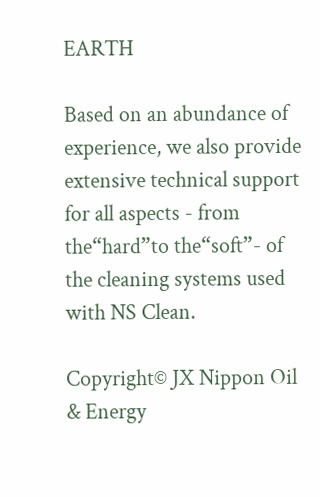EARTH

Based on an abundance of experience, we also provide extensive technical support for all aspects - from the“hard”to the“soft”- of the cleaning systems used with NS Clean.

Copyright© JX Nippon Oil & Energy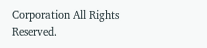Corporation All Rights Reserved.